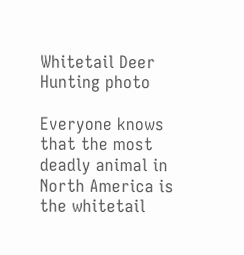Whitetail Deer Hunting photo

Everyone knows that the most deadly animal in North America is the whitetail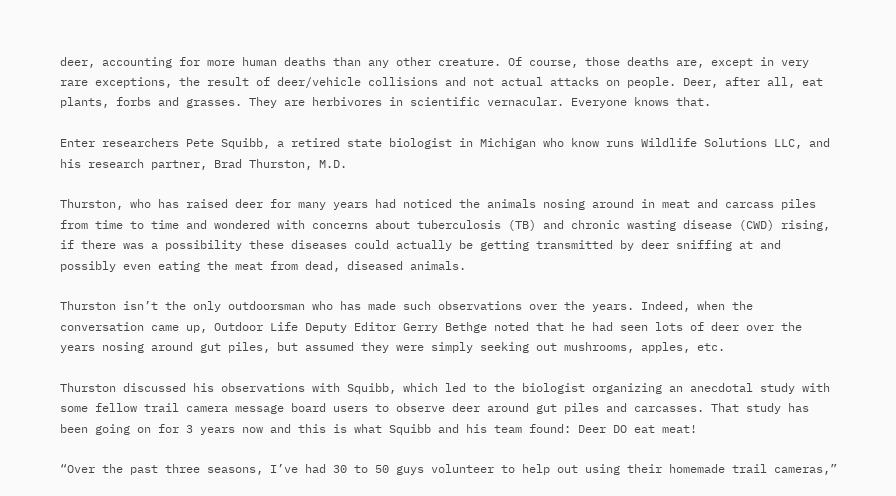deer, accounting for more human deaths than any other creature. Of course, those deaths are, except in very rare exceptions, the result of deer/vehicle collisions and not actual attacks on people. Deer, after all, eat plants, forbs and grasses. They are herbivores in scientific vernacular. Everyone knows that.

Enter researchers Pete Squibb, a retired state biologist in Michigan who know runs Wildlife Solutions LLC, and his research partner, Brad Thurston, M.D.

Thurston, who has raised deer for many years had noticed the animals nosing around in meat and carcass piles from time to time and wondered with concerns about tuberculosis (TB) and chronic wasting disease (CWD) rising, if there was a possibility these diseases could actually be getting transmitted by deer sniffing at and possibly even eating the meat from dead, diseased animals.

Thurston isn’t the only outdoorsman who has made such observations over the years. Indeed, when the conversation came up, Outdoor Life Deputy Editor Gerry Bethge noted that he had seen lots of deer over the years nosing around gut piles, but assumed they were simply seeking out mushrooms, apples, etc.

Thurston discussed his observations with Squibb, which led to the biologist organizing an anecdotal study with some fellow trail camera message board users to observe deer around gut piles and carcasses. That study has been going on for 3 years now and this is what Squibb and his team found: Deer DO eat meat!

“Over the past three seasons, I’ve had 30 to 50 guys volunteer to help out using their homemade trail cameras,”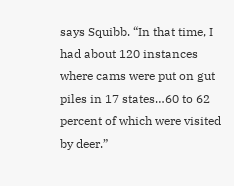says Squibb. “In that time, I had about 120 instances where cams were put on gut piles in 17 states…60 to 62 percent of which were visited by deer.”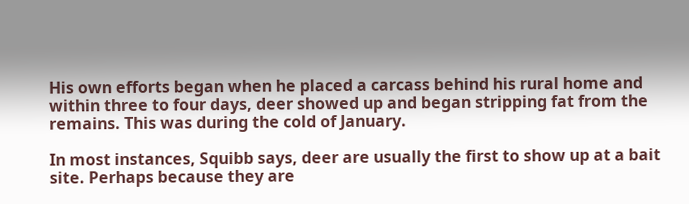His own efforts began when he placed a carcass behind his rural home and within three to four days, deer showed up and began stripping fat from the remains. This was during the cold of January.

In most instances, Squibb says, deer are usually the first to show up at a bait site. Perhaps because they are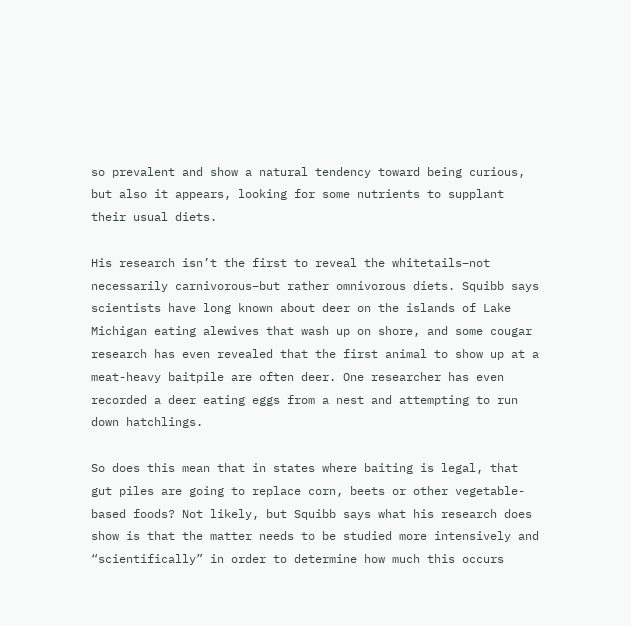so prevalent and show a natural tendency toward being curious, but also it appears, looking for some nutrients to supplant their usual diets.

His research isn’t the first to reveal the whitetails–not necessarily carnivorous–but rather omnivorous diets. Squibb says scientists have long known about deer on the islands of Lake Michigan eating alewives that wash up on shore, and some cougar research has even revealed that the first animal to show up at a meat-heavy baitpile are often deer. One researcher has even recorded a deer eating eggs from a nest and attempting to run down hatchlings.

So does this mean that in states where baiting is legal, that gut piles are going to replace corn, beets or other vegetable-based foods? Not likely, but Squibb says what his research does show is that the matter needs to be studied more intensively and “scientifically” in order to determine how much this occurs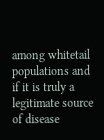among whitetail populations and if it is truly a legitimate source of disease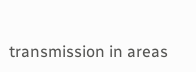transmission in areas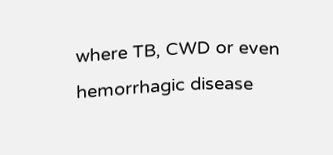where TB, CWD or even hemorrhagic disease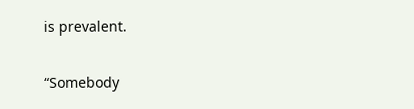is prevalent.

“Somebody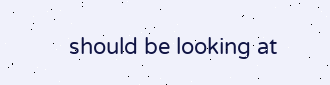should be looking at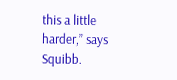this a little harder,” says Squibb.